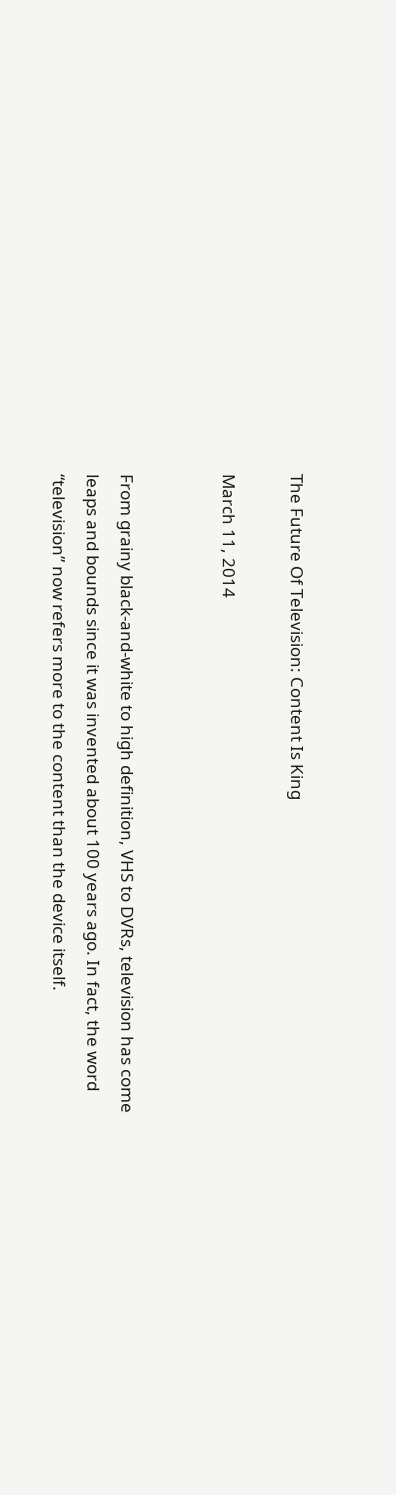The Future Of Television: Content Is King

March 11, 2014


From grainy black-and-white to high definition, VHS to DVRs, television has come leaps and bounds since it was invented about 100 years ago. In fact, the word “television” now refers more to the content than the device itself.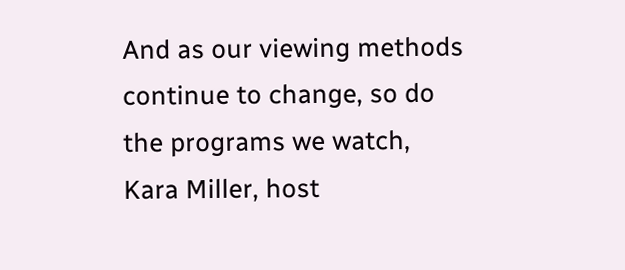And as our viewing methods continue to change, so do the programs we watch, Kara Miller, host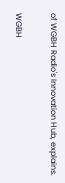of WGBH Radio's Innovation Hub, explains.

WGBH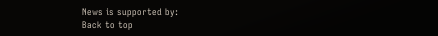News is supported by:
Back to top